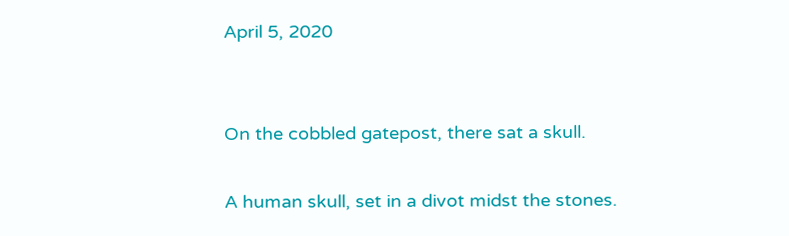April 5, 2020


On the cobbled gatepost, there sat a skull.

A human skull, set in a divot midst the stones.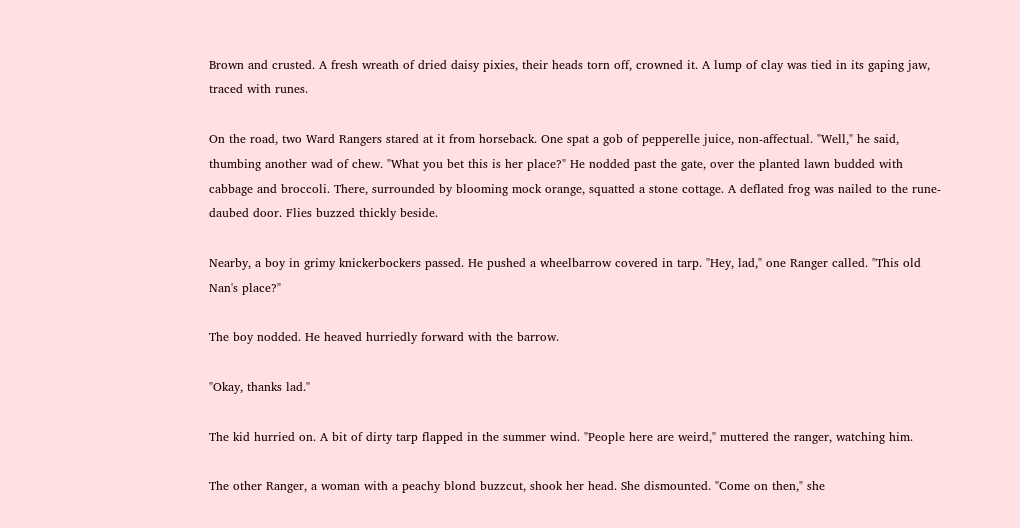Brown and crusted. A fresh wreath of dried daisy pixies, their heads torn off, crowned it. A lump of clay was tied in its gaping jaw, traced with runes.

On the road, two Ward Rangers stared at it from horseback. One spat a gob of pepperelle juice, non-affectual. "Well," he said, thumbing another wad of chew. "What you bet this is her place?" He nodded past the gate, over the planted lawn budded with cabbage and broccoli. There, surrounded by blooming mock orange, squatted a stone cottage. A deflated frog was nailed to the rune-daubed door. Flies buzzed thickly beside.

Nearby, a boy in grimy knickerbockers passed. He pushed a wheelbarrow covered in tarp. "Hey, lad," one Ranger called. "This old Nan's place?"

The boy nodded. He heaved hurriedly forward with the barrow.

"Okay, thanks lad."

The kid hurried on. A bit of dirty tarp flapped in the summer wind. "People here are weird," muttered the ranger, watching him.

The other Ranger, a woman with a peachy blond buzzcut, shook her head. She dismounted. "Come on then," she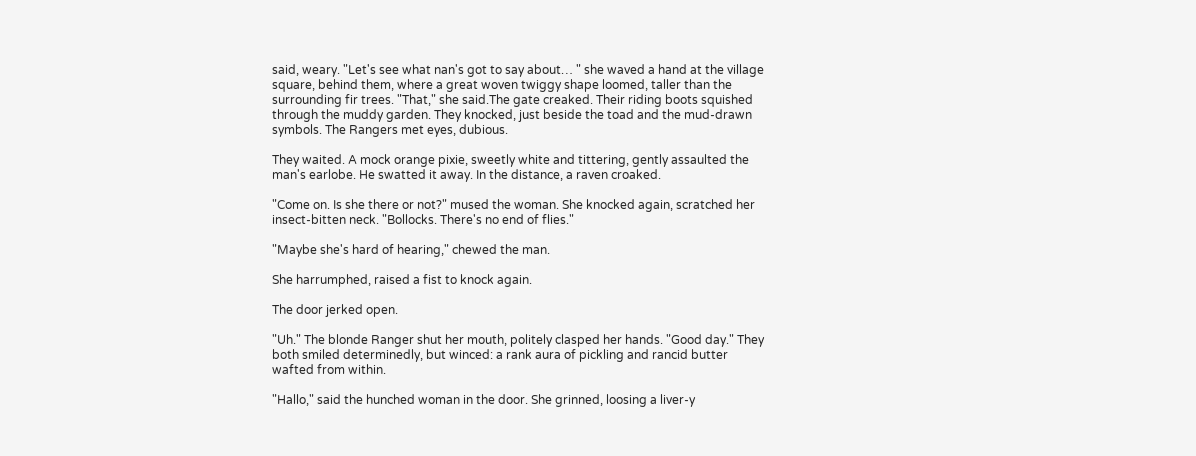said, weary. "Let's see what nan's got to say about… " she waved a hand at the village square, behind them, where a great woven twiggy shape loomed, taller than the surrounding fir trees. "That," she said.The gate creaked. Their riding boots squished through the muddy garden. They knocked, just beside the toad and the mud-drawn symbols. The Rangers met eyes, dubious.

They waited. A mock orange pixie, sweetly white and tittering, gently assaulted the man's earlobe. He swatted it away. In the distance, a raven croaked.

"Come on. Is she there or not?" mused the woman. She knocked again, scratched her insect-bitten neck. "Bollocks. There's no end of flies."

"Maybe she's hard of hearing," chewed the man.

She harrumphed, raised a fist to knock again.

The door jerked open.

"Uh." The blonde Ranger shut her mouth, politely clasped her hands. "Good day." They both smiled determinedly, but winced: a rank aura of pickling and rancid butter wafted from within.

"Hallo," said the hunched woman in the door. She grinned, loosing a liver-y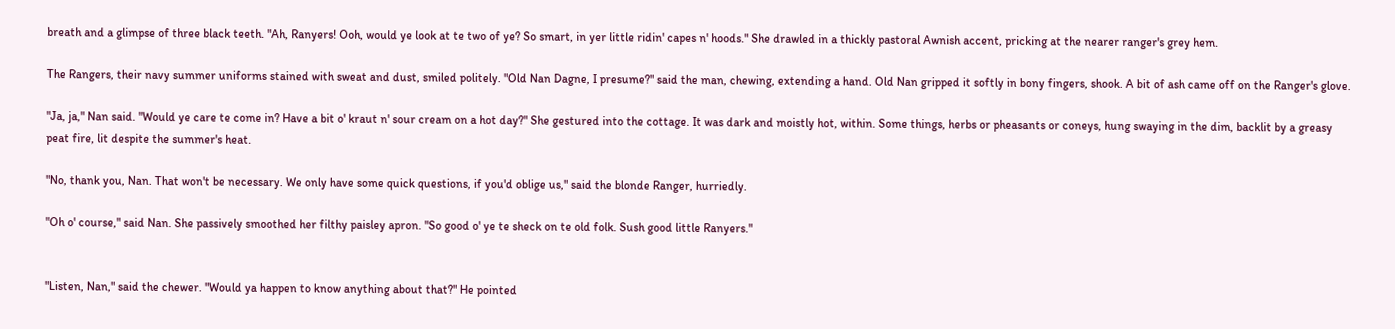breath and a glimpse of three black teeth. "Ah, Ranyers! Ooh, would ye look at te two of ye? So smart, in yer little ridin' capes n' hoods." She drawled in a thickly pastoral Awnish accent, pricking at the nearer ranger's grey hem.

The Rangers, their navy summer uniforms stained with sweat and dust, smiled politely. "Old Nan Dagne, I presume?" said the man, chewing, extending a hand. Old Nan gripped it softly in bony fingers, shook. A bit of ash came off on the Ranger's glove.

"Ja, ja," Nan said. "Would ye care te come in? Have a bit o' kraut n' sour cream on a hot day?" She gestured into the cottage. It was dark and moistly hot, within. Some things, herbs or pheasants or coneys, hung swaying in the dim, backlit by a greasy peat fire, lit despite the summer's heat.

"No, thank you, Nan. That won't be necessary. We only have some quick questions, if you'd oblige us," said the blonde Ranger, hurriedly.

"Oh o' course," said Nan. She passively smoothed her filthy paisley apron. "So good o' ye te sheck on te old folk. Sush good little Ranyers."


"Listen, Nan," said the chewer. "Would ya happen to know anything about that?" He pointed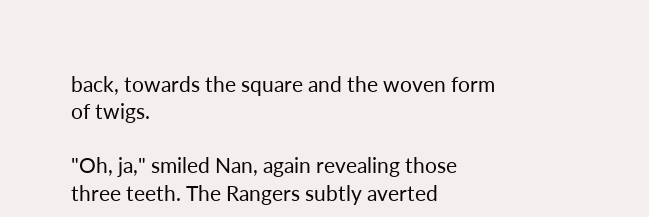back, towards the square and the woven form of twigs.

"Oh, ja," smiled Nan, again revealing those three teeth. The Rangers subtly averted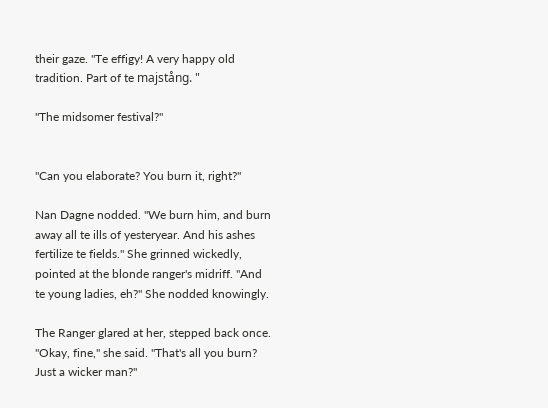their gaze. "Te effigy! A very happy old tradition. Part of te majstång. "

"The midsomer festival?"


"Can you elaborate? You burn it, right?"

Nan Dagne nodded. "We burn him, and burn away all te ills of yesteryear. And his ashes fertilize te fields." She grinned wickedly, pointed at the blonde ranger's midriff. "And te young ladies, eh?" She nodded knowingly.

The Ranger glared at her, stepped back once. "Okay, fine," she said. "That's all you burn? Just a wicker man?"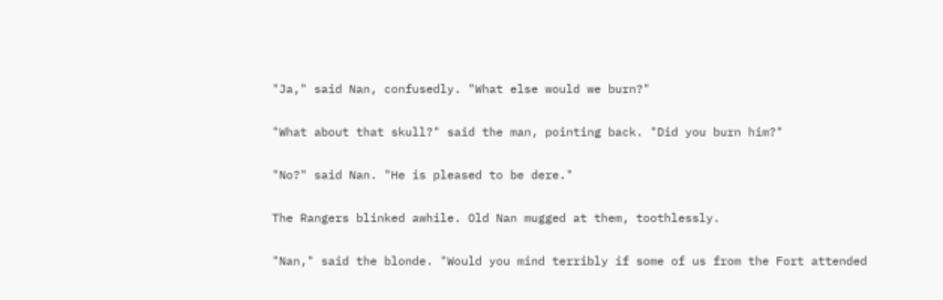"Ja," said Nan, confusedly. "What else would we burn?"

"What about that skull?" said the man, pointing back. "Did you burn him?"

"No?" said Nan. "He is pleased to be dere."

The Rangers blinked awhile. Old Nan mugged at them, toothlessly.

"Nan," said the blonde. "Would you mind terribly if some of us from the Fort attended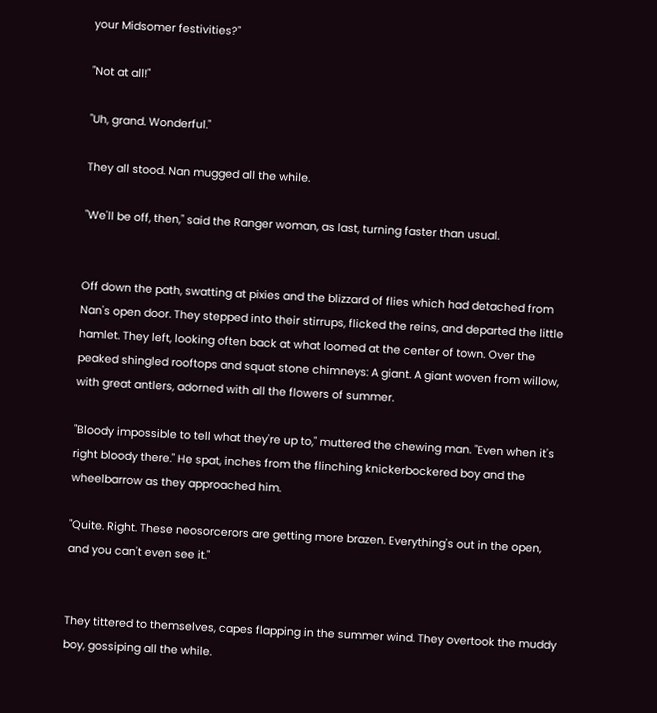your Midsomer festivities?"

"Not at all!"

"Uh, grand. Wonderful."

They all stood. Nan mugged all the while.

"We'll be off, then," said the Ranger woman, as last, turning faster than usual.


Off down the path, swatting at pixies and the blizzard of flies which had detached from Nan's open door. They stepped into their stirrups, flicked the reins, and departed the little hamlet. They left, looking often back at what loomed at the center of town. Over the peaked shingled rooftops and squat stone chimneys: A giant. A giant woven from willow, with great antlers, adorned with all the flowers of summer.

"Bloody impossible to tell what they're up to," muttered the chewing man. "Even when it's right bloody there." He spat, inches from the flinching knickerbockered boy and the wheelbarrow as they approached him.

"Quite. Right. These neosorcerors are getting more brazen. Everything's out in the open, and you can't even see it."


They tittered to themselves, capes flapping in the summer wind. They overtook the muddy boy, gossiping all the while.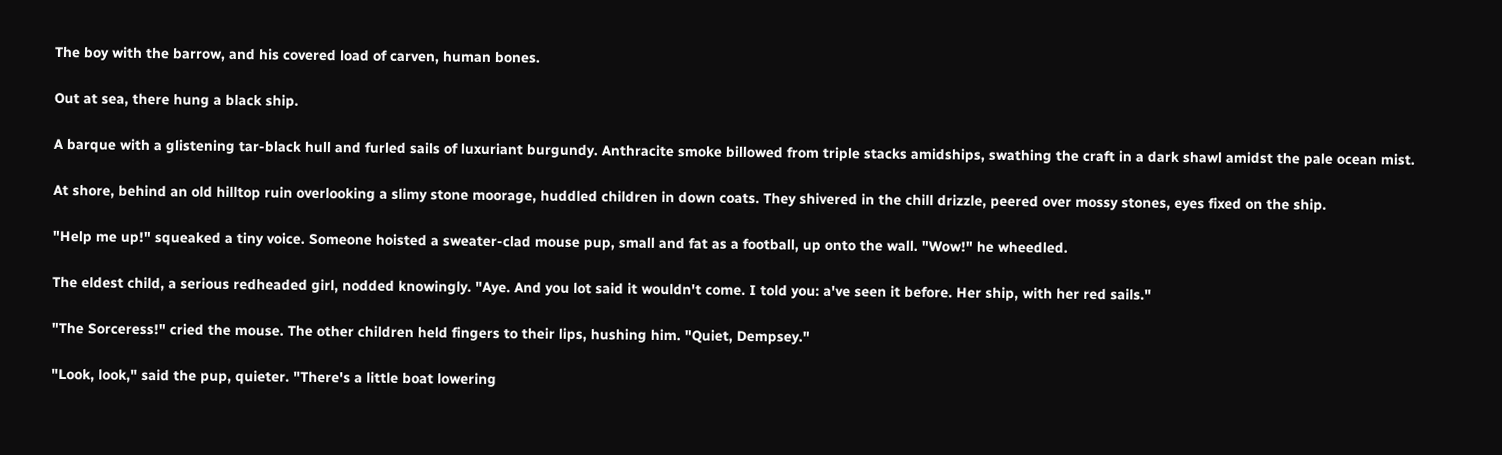The boy with the barrow, and his covered load of carven, human bones.

Out at sea, there hung a black ship.

A barque with a glistening tar-black hull and furled sails of luxuriant burgundy. Anthracite smoke billowed from triple stacks amidships, swathing the craft in a dark shawl amidst the pale ocean mist.

At shore, behind an old hilltop ruin overlooking a slimy stone moorage, huddled children in down coats. They shivered in the chill drizzle, peered over mossy stones, eyes fixed on the ship.

"Help me up!" squeaked a tiny voice. Someone hoisted a sweater-clad mouse pup, small and fat as a football, up onto the wall. "Wow!" he wheedled.

The eldest child, a serious redheaded girl, nodded knowingly. "Aye. And you lot said it wouldn't come. I told you: a've seen it before. Her ship, with her red sails."

"The Sorceress!" cried the mouse. The other children held fingers to their lips, hushing him. "Quiet, Dempsey."

"Look, look," said the pup, quieter. "There's a little boat lowering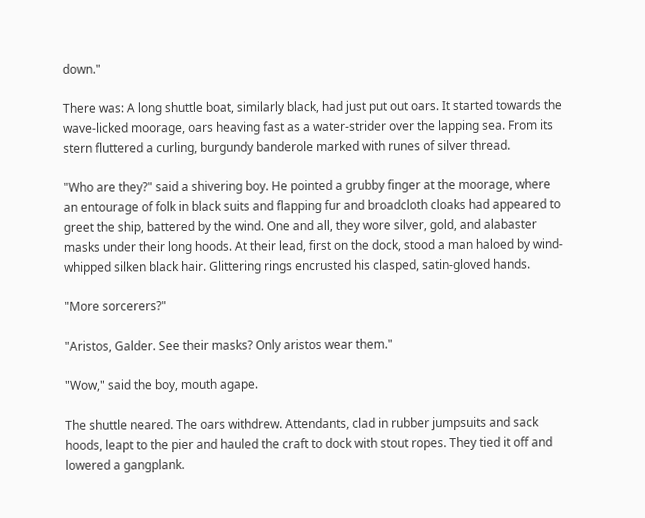down."

There was: A long shuttle boat, similarly black, had just put out oars. It started towards the wave-licked moorage, oars heaving fast as a water-strider over the lapping sea. From its stern fluttered a curling, burgundy banderole marked with runes of silver thread.

"Who are they?" said a shivering boy. He pointed a grubby finger at the moorage, where an entourage of folk in black suits and flapping fur and broadcloth cloaks had appeared to greet the ship, battered by the wind. One and all, they wore silver, gold, and alabaster masks under their long hoods. At their lead, first on the dock, stood a man haloed by wind-whipped silken black hair. Glittering rings encrusted his clasped, satin-gloved hands.

"More sorcerers?"

"Aristos, Galder. See their masks? Only aristos wear them."

"Wow," said the boy, mouth agape.

The shuttle neared. The oars withdrew. Attendants, clad in rubber jumpsuits and sack hoods, leapt to the pier and hauled the craft to dock with stout ropes. They tied it off and lowered a gangplank.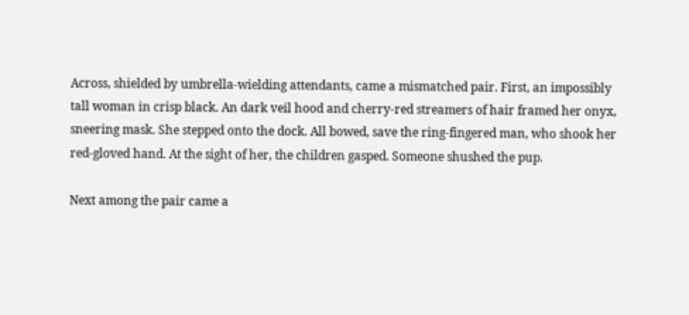Across, shielded by umbrella-wielding attendants, came a mismatched pair. First, an impossibly tall woman in crisp black. An dark veil hood and cherry-red streamers of hair framed her onyx, sneering mask. She stepped onto the dock. All bowed, save the ring-fingered man, who shook her red-gloved hand. At the sight of her, the children gasped. Someone shushed the pup.

Next among the pair came a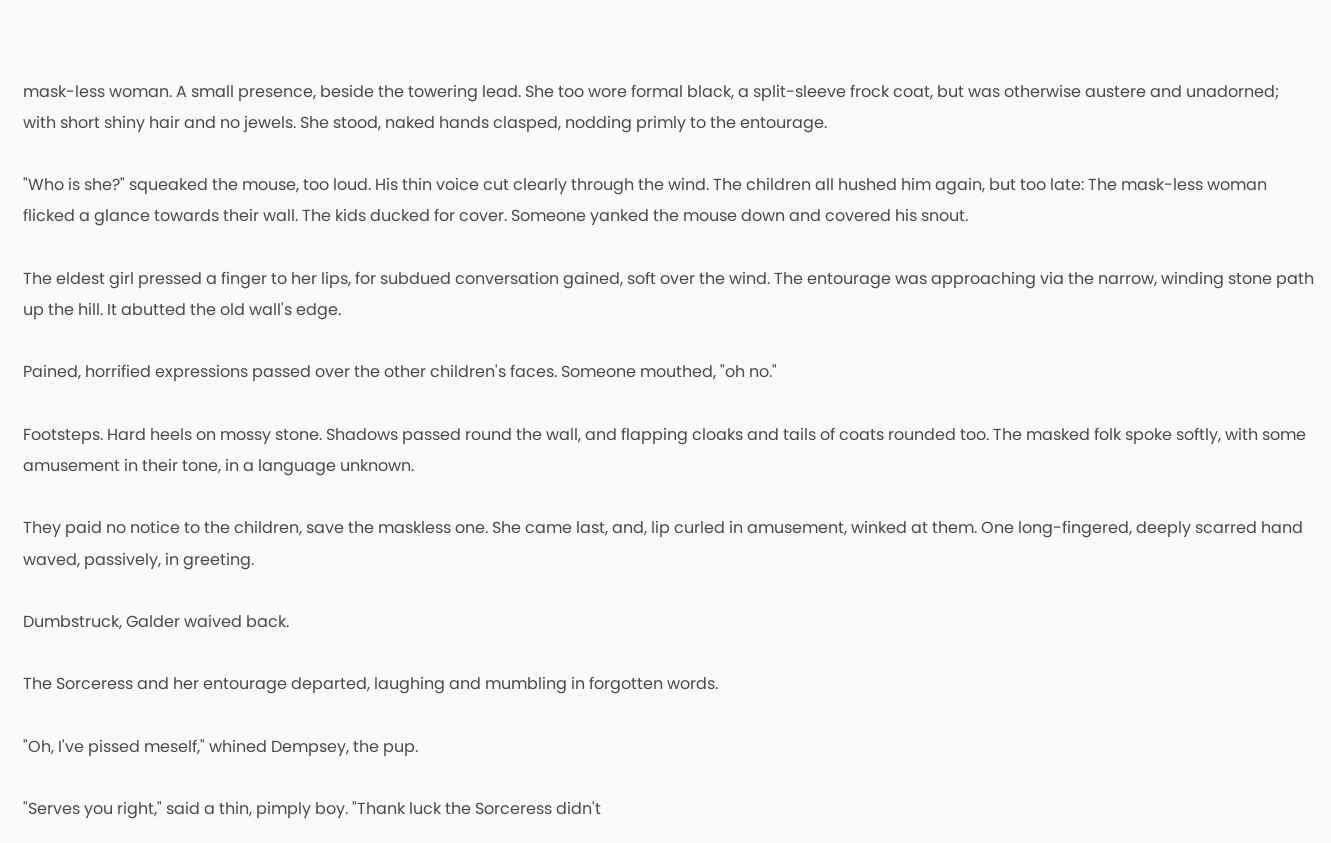mask-less woman. A small presence, beside the towering lead. She too wore formal black, a split-sleeve frock coat, but was otherwise austere and unadorned; with short shiny hair and no jewels. She stood, naked hands clasped, nodding primly to the entourage.

"Who is she?" squeaked the mouse, too loud. His thin voice cut clearly through the wind. The children all hushed him again, but too late: The mask-less woman flicked a glance towards their wall. The kids ducked for cover. Someone yanked the mouse down and covered his snout.

The eldest girl pressed a finger to her lips, for subdued conversation gained, soft over the wind. The entourage was approaching via the narrow, winding stone path up the hill. It abutted the old wall's edge.

Pained, horrified expressions passed over the other children's faces. Someone mouthed, "oh no."

Footsteps. Hard heels on mossy stone. Shadows passed round the wall, and flapping cloaks and tails of coats rounded too. The masked folk spoke softly, with some amusement in their tone, in a language unknown.

They paid no notice to the children, save the maskless one. She came last, and, lip curled in amusement, winked at them. One long-fingered, deeply scarred hand waved, passively, in greeting.

Dumbstruck, Galder waived back.

The Sorceress and her entourage departed, laughing and mumbling in forgotten words.

"Oh, I've pissed meself," whined Dempsey, the pup.

"Serves you right," said a thin, pimply boy. "Thank luck the Sorceress didn't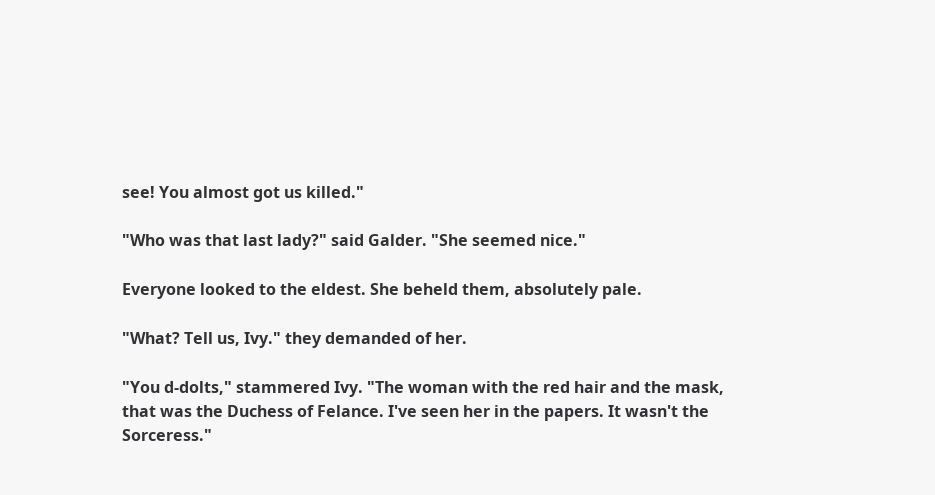see! You almost got us killed."

"Who was that last lady?" said Galder. "She seemed nice."

Everyone looked to the eldest. She beheld them, absolutely pale.

"What? Tell us, Ivy." they demanded of her.

"You d-dolts," stammered Ivy. "The woman with the red hair and the mask, that was the Duchess of Felance. I've seen her in the papers. It wasn't the Sorceress."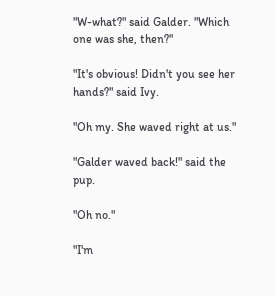"W-what?" said Galder. "Which one was she, then?"

"It's obvious! Didn't you see her hands?" said Ivy.

"Oh my. She waved right at us."

"Galder waved back!" said the pup.

"Oh no."

"I'm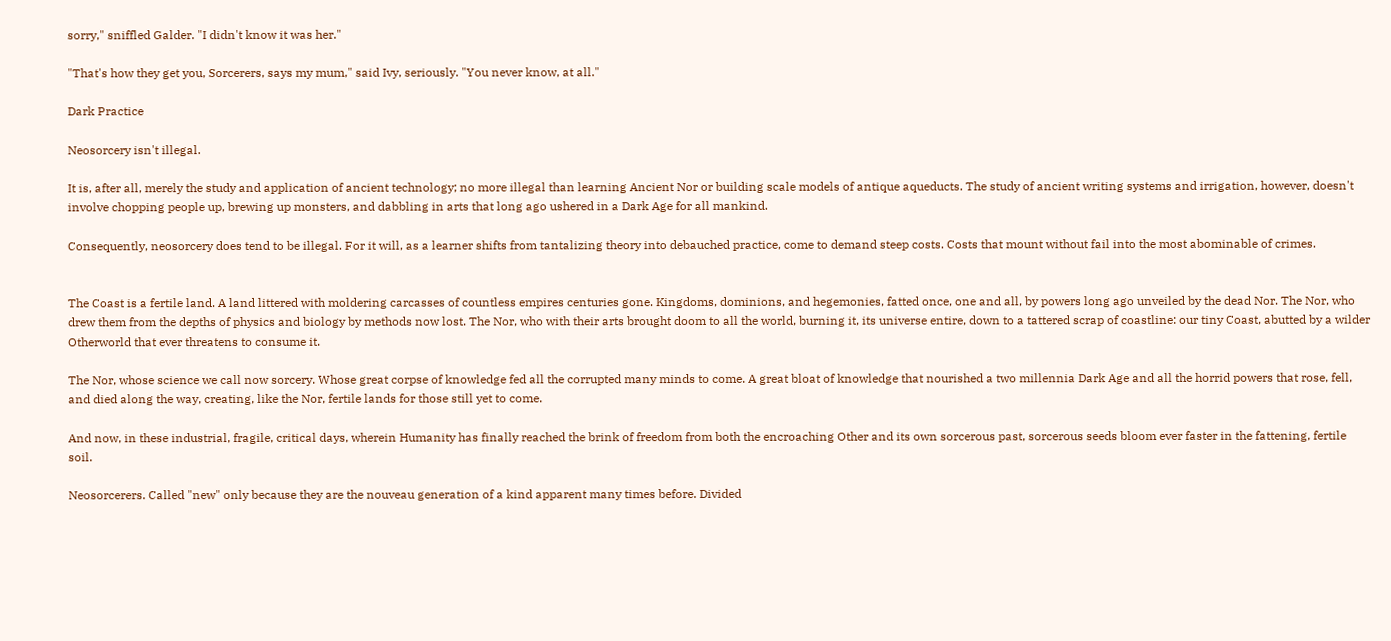sorry," sniffled Galder. "I didn't know it was her."

"That's how they get you, Sorcerers, says my mum," said Ivy, seriously. "You never know, at all."

Dark Practice

Neosorcery isn't illegal.

It is, after all, merely the study and application of ancient technology; no more illegal than learning Ancient Nor or building scale models of antique aqueducts. The study of ancient writing systems and irrigation, however, doesn't involve chopping people up, brewing up monsters, and dabbling in arts that long ago ushered in a Dark Age for all mankind.

Consequently, neosorcery does tend to be illegal. For it will, as a learner shifts from tantalizing theory into debauched practice, come to demand steep costs. Costs that mount without fail into the most abominable of crimes.


The Coast is a fertile land. A land littered with moldering carcasses of countless empires centuries gone. Kingdoms, dominions, and hegemonies, fatted once, one and all, by powers long ago unveiled by the dead Nor. The Nor, who drew them from the depths of physics and biology by methods now lost. The Nor, who with their arts brought doom to all the world, burning it, its universe entire, down to a tattered scrap of coastline: our tiny Coast, abutted by a wilder Otherworld that ever threatens to consume it.

The Nor, whose science we call now sorcery. Whose great corpse of knowledge fed all the corrupted many minds to come. A great bloat of knowledge that nourished a two millennia Dark Age and all the horrid powers that rose, fell, and died along the way, creating, like the Nor, fertile lands for those still yet to come.

And now, in these industrial, fragile, critical days, wherein Humanity has finally reached the brink of freedom from both the encroaching Other and its own sorcerous past, sorcerous seeds bloom ever faster in the fattening, fertile soil.

Neosorcerers. Called "new" only because they are the nouveau generation of a kind apparent many times before. Divided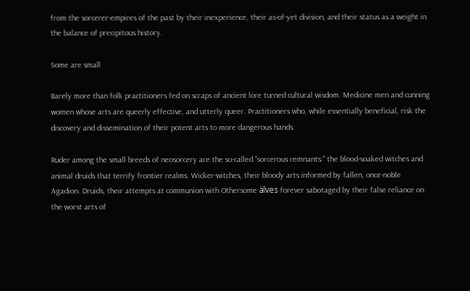from the sorcerer-empires of the past by their inexperience, their as-of-yet division, and their status as a weight in the balance of precipitous history.

Some are small

Barely more than folk practitioners fed on scraps of ancient lore turned cultural wisdom. Medicine men and cunning women whose arts are queerly effective, and utterly queer. Practitioners who, while essentially beneficial, risk the discovery and dissemination of their potent arts to more dangerous hands.

Ruder among the small breeds of neosorcery are the so-called "sorcerous remnants:" the blood-soaked witches and animal druids that terrify frontier realms. Wicker-witches, their bloody arts informed by fallen, once-noble Agadion. Druids, their attempts at communion with Othersome älves forever sabotaged by their false reliance on the worst arts of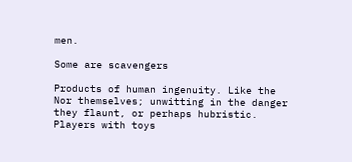men.

Some are scavengers

Products of human ingenuity. Like the Nor themselves; unwitting in the danger they flaunt, or perhaps hubristic. Players with toys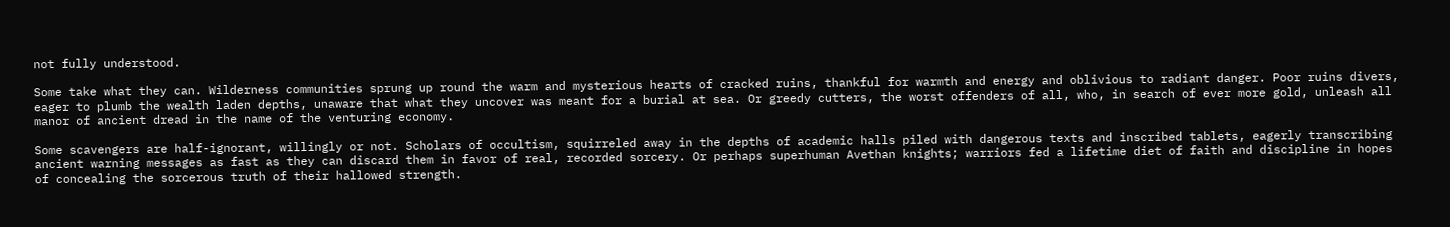not fully understood.

Some take what they can. Wilderness communities sprung up round the warm and mysterious hearts of cracked ruins, thankful for warmth and energy and oblivious to radiant danger. Poor ruins divers, eager to plumb the wealth laden depths, unaware that what they uncover was meant for a burial at sea. Or greedy cutters, the worst offenders of all, who, in search of ever more gold, unleash all manor of ancient dread in the name of the venturing economy.

Some scavengers are half-ignorant, willingly or not. Scholars of occultism, squirreled away in the depths of academic halls piled with dangerous texts and inscribed tablets, eagerly transcribing ancient warning messages as fast as they can discard them in favor of real, recorded sorcery. Or perhaps superhuman Avethan knights; warriors fed a lifetime diet of faith and discipline in hopes of concealing the sorcerous truth of their hallowed strength.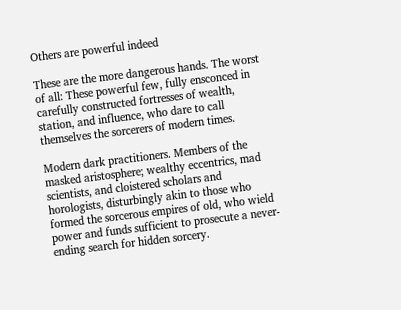Others are powerful indeed

These are the more dangerous hands. The worst of all: These powerful few, fully ensconced in carefully constructed fortresses of wealth, station, and influence, who dare to call themselves the sorcerers of modern times.

Modern dark practitioners. Members of the masked aristosphere; wealthy eccentrics, mad scientists, and cloistered scholars and horologists, disturbingly akin to those who formed the sorcerous empires of old, who wield power and funds sufficient to prosecute a never-ending search for hidden sorcery.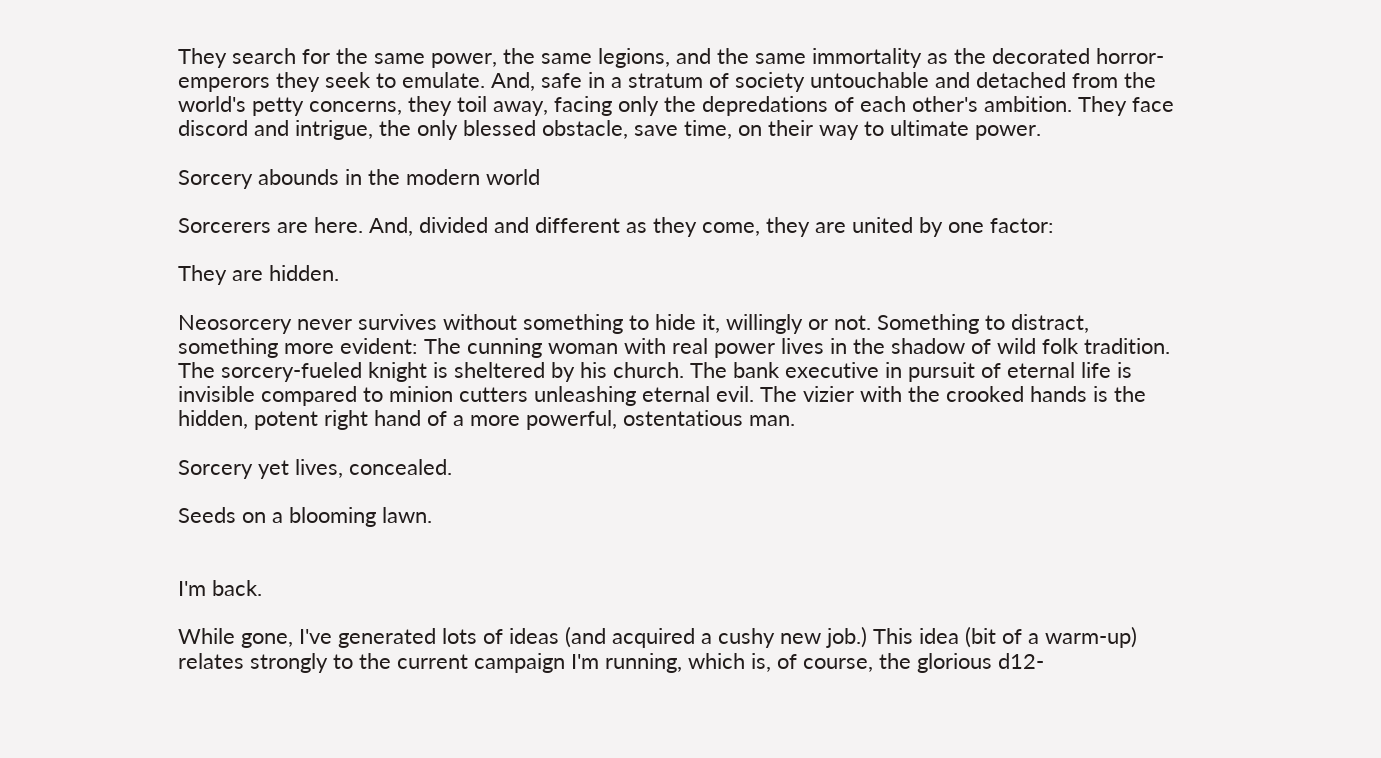They search for the same power, the same legions, and the same immortality as the decorated horror-emperors they seek to emulate. And, safe in a stratum of society untouchable and detached from the world's petty concerns, they toil away, facing only the depredations of each other's ambition. They face discord and intrigue, the only blessed obstacle, save time, on their way to ultimate power.

Sorcery abounds in the modern world

Sorcerers are here. And, divided and different as they come, they are united by one factor:

They are hidden.

Neosorcery never survives without something to hide it, willingly or not. Something to distract, something more evident: The cunning woman with real power lives in the shadow of wild folk tradition. The sorcery-fueled knight is sheltered by his church. The bank executive in pursuit of eternal life is invisible compared to minion cutters unleashing eternal evil. The vizier with the crooked hands is the hidden, potent right hand of a more powerful, ostentatious man.

Sorcery yet lives, concealed.

Seeds on a blooming lawn.


I'm back.

While gone, I've generated lots of ideas (and acquired a cushy new job.) This idea (bit of a warm-up) relates strongly to the current campaign I'm running, which is, of course, the glorious d12-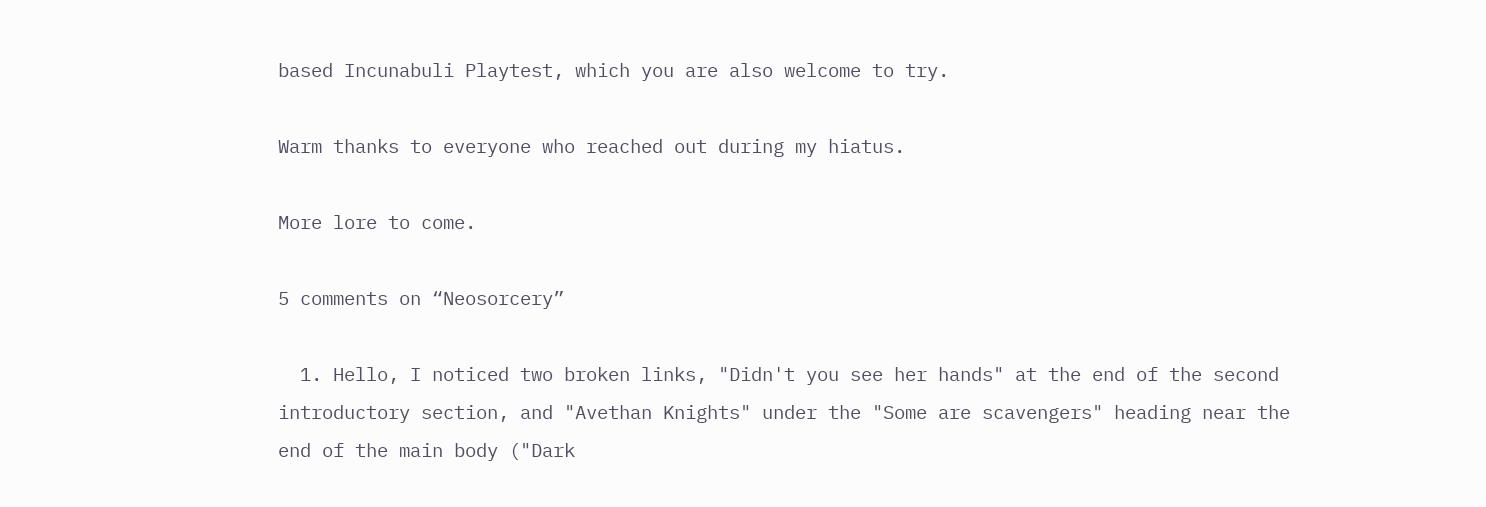based Incunabuli Playtest, which you are also welcome to try.

Warm thanks to everyone who reached out during my hiatus.

More lore to come.

5 comments on “Neosorcery”

  1. Hello, I noticed two broken links, "Didn't you see her hands" at the end of the second introductory section, and "Avethan Knights" under the "Some are scavengers" heading near the end of the main body ("Dark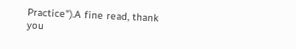Practice").A fine read, thank you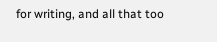for writing, and all that too